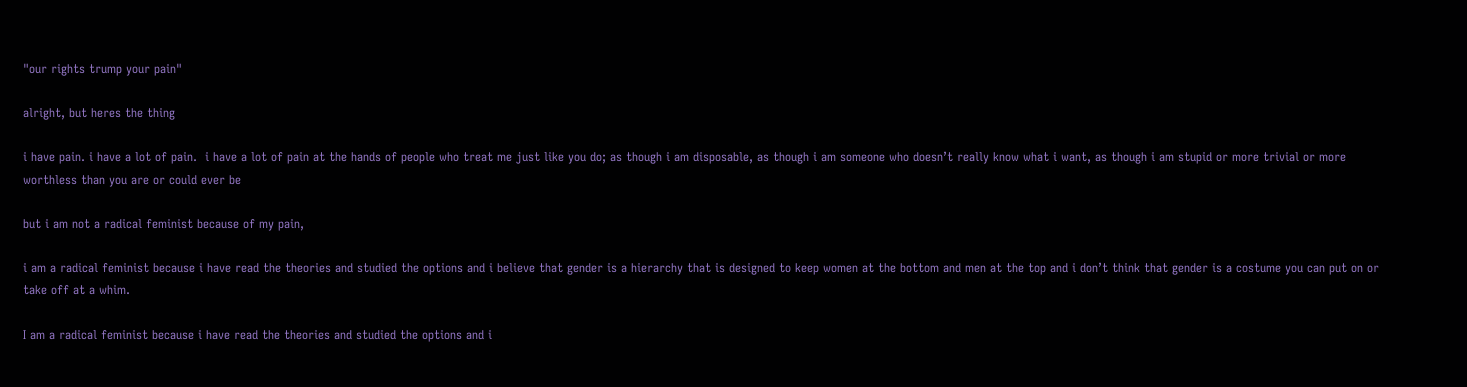"our rights trump your pain"

alright, but heres the thing

i have pain. i have a lot of pain.  i have a lot of pain at the hands of people who treat me just like you do; as though i am disposable, as though i am someone who doesn’t really know what i want, as though i am stupid or more trivial or more worthless than you are or could ever be

but i am not a radical feminist because of my pain,

i am a radical feminist because i have read the theories and studied the options and i believe that gender is a hierarchy that is designed to keep women at the bottom and men at the top and i don’t think that gender is a costume you can put on or take off at a whim.

I am a radical feminist because i have read the theories and studied the options and i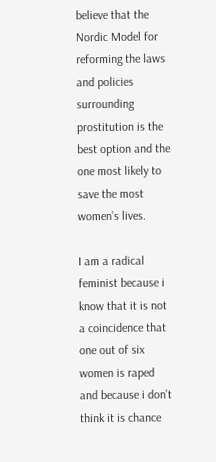believe that the Nordic Model for reforming the laws and policies surrounding prostitution is the best option and the one most likely to save the most women’s lives.

I am a radical feminist because i know that it is not a coincidence that one out of six women is raped and because i don’t think it is chance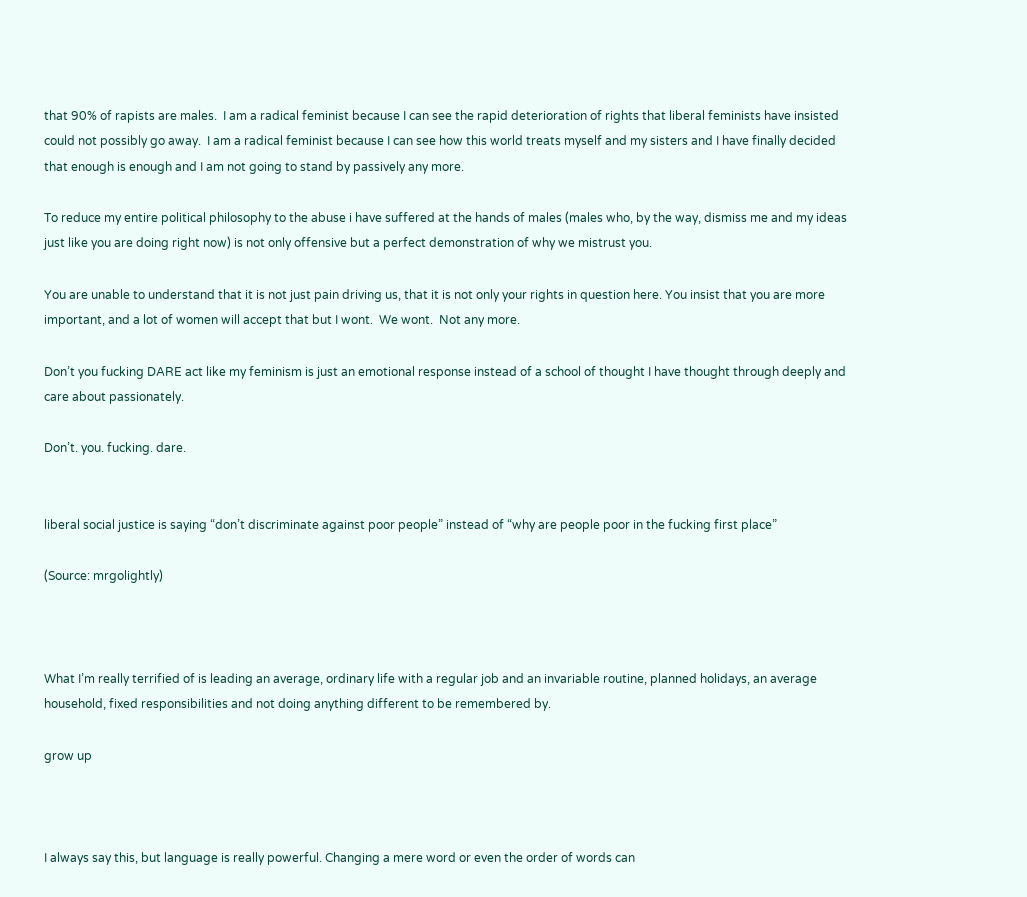that 90% of rapists are males.  I am a radical feminist because I can see the rapid deterioration of rights that liberal feminists have insisted could not possibly go away.  I am a radical feminist because I can see how this world treats myself and my sisters and I have finally decided that enough is enough and I am not going to stand by passively any more.

To reduce my entire political philosophy to the abuse i have suffered at the hands of males (males who, by the way, dismiss me and my ideas just like you are doing right now) is not only offensive but a perfect demonstration of why we mistrust you.

You are unable to understand that it is not just pain driving us, that it is not only your rights in question here. You insist that you are more important, and a lot of women will accept that but I wont.  We wont.  Not any more.

Don’t you fucking DARE act like my feminism is just an emotional response instead of a school of thought I have thought through deeply and care about passionately.

Don’t. you. fucking. dare.


liberal social justice is saying “don’t discriminate against poor people” instead of “why are people poor in the fucking first place”

(Source: mrgolightly)



What I’m really terrified of is leading an average, ordinary life with a regular job and an invariable routine, planned holidays, an average household, fixed responsibilities and not doing anything different to be remembered by.

grow up



I always say this, but language is really powerful. Changing a mere word or even the order of words can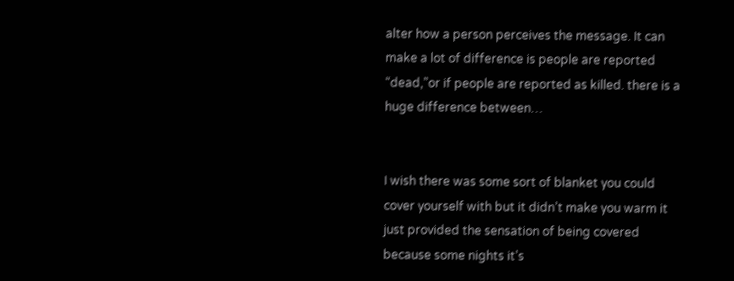alter how a person perceives the message. It can make a lot of difference is people are reported “dead,”or if people are reported as killed. there is a huge difference between…


I wish there was some sort of blanket you could cover yourself with but it didn’t make you warm it just provided the sensation of being covered because some nights it’s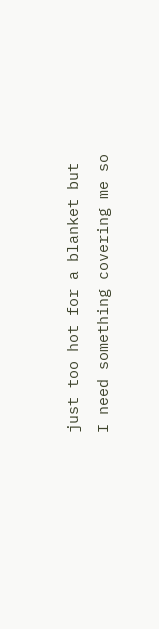just too hot for a blanket but I need something covering me so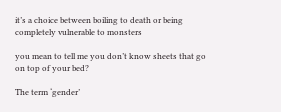it’s a choice between boiling to death or being completely vulnerable to monsters

you mean to tell me you don’t know sheets that go on top of your bed?

The term ‘gender’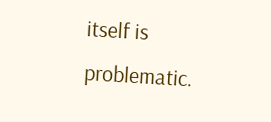itself is problematic.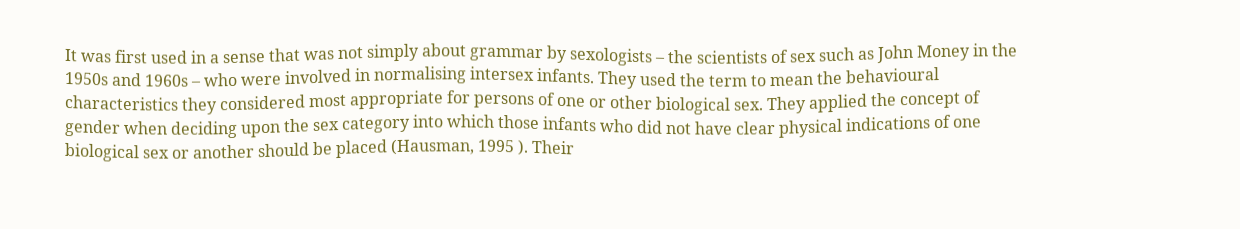It was first used in a sense that was not simply about grammar by sexologists – the scientists of sex such as John Money in the 1950s and 1960s – who were involved in normalising intersex infants. They used the term to mean the behavioural characteristics they considered most appropriate for persons of one or other biological sex. They applied the concept of gender when deciding upon the sex category into which those infants who did not have clear physical indications of one biological sex or another should be placed (Hausman, 1995 ). Their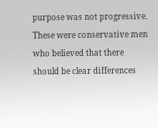purpose was not progressive. These were conservative men who believed that there should be clear differences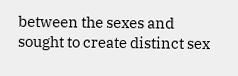between the sexes and sought to create distinct sex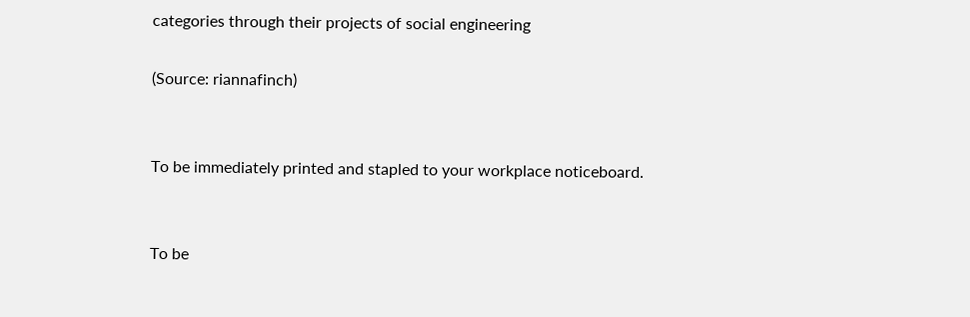categories through their projects of social engineering

(Source: riannafinch)


To be immediately printed and stapled to your workplace noticeboard.


To be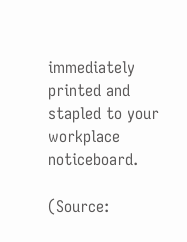immediately printed and stapled to your workplace noticeboard.

(Source: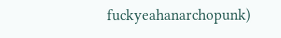fuckyeahanarchopunk)